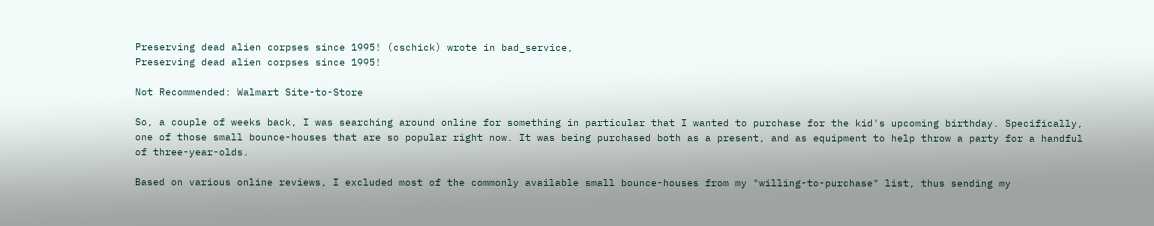Preserving dead alien corpses since 1995! (cschick) wrote in bad_service,
Preserving dead alien corpses since 1995!

Not Recommended: Walmart Site-to-Store

So, a couple of weeks back, I was searching around online for something in particular that I wanted to purchase for the kid's upcoming birthday. Specifically, one of those small bounce-houses that are so popular right now. It was being purchased both as a present, and as equipment to help throw a party for a handful of three-year-olds.

Based on various online reviews, I excluded most of the commonly available small bounce-houses from my "willing-to-purchase" list, thus sending my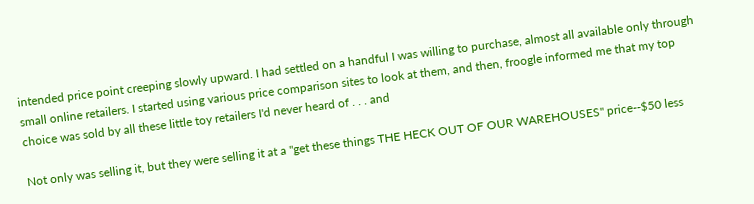intended price point creeping slowly upward. I had settled on a handful I was willing to purchase, almost all available only through small online retailers. I started using various price comparison sites to look at them, and then, froogle informed me that my top choice was sold by all these little toy retailers I'd never heard of . . . and

Not only was selling it, but they were selling it at a "get these things THE HECK OUT OF OUR WAREHOUSES" price--$50 less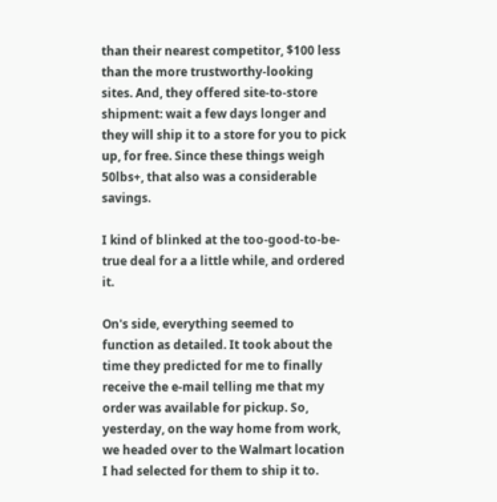than their nearest competitor, $100 less than the more trustworthy-looking sites. And, they offered site-to-store shipment: wait a few days longer and they will ship it to a store for you to pick up, for free. Since these things weigh 50lbs+, that also was a considerable savings.

I kind of blinked at the too-good-to-be-true deal for a a little while, and ordered it.

On's side, everything seemed to function as detailed. It took about the time they predicted for me to finally receive the e-mail telling me that my order was available for pickup. So, yesterday, on the way home from work, we headed over to the Walmart location I had selected for them to ship it to.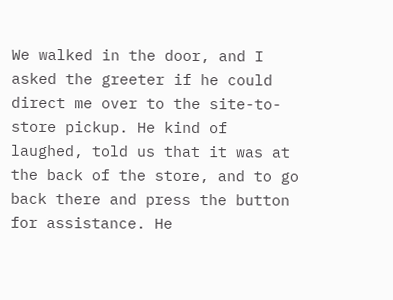We walked in the door, and I asked the greeter if he could direct me over to the site-to-store pickup. He kind of laughed, told us that it was at the back of the store, and to go back there and press the button for assistance. He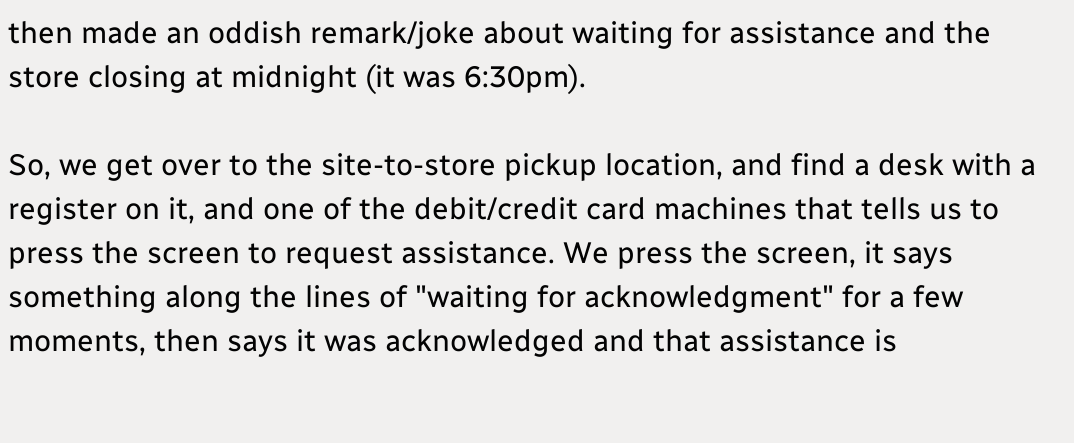then made an oddish remark/joke about waiting for assistance and the store closing at midnight (it was 6:30pm).

So, we get over to the site-to-store pickup location, and find a desk with a register on it, and one of the debit/credit card machines that tells us to press the screen to request assistance. We press the screen, it says something along the lines of "waiting for acknowledgment" for a few moments, then says it was acknowledged and that assistance is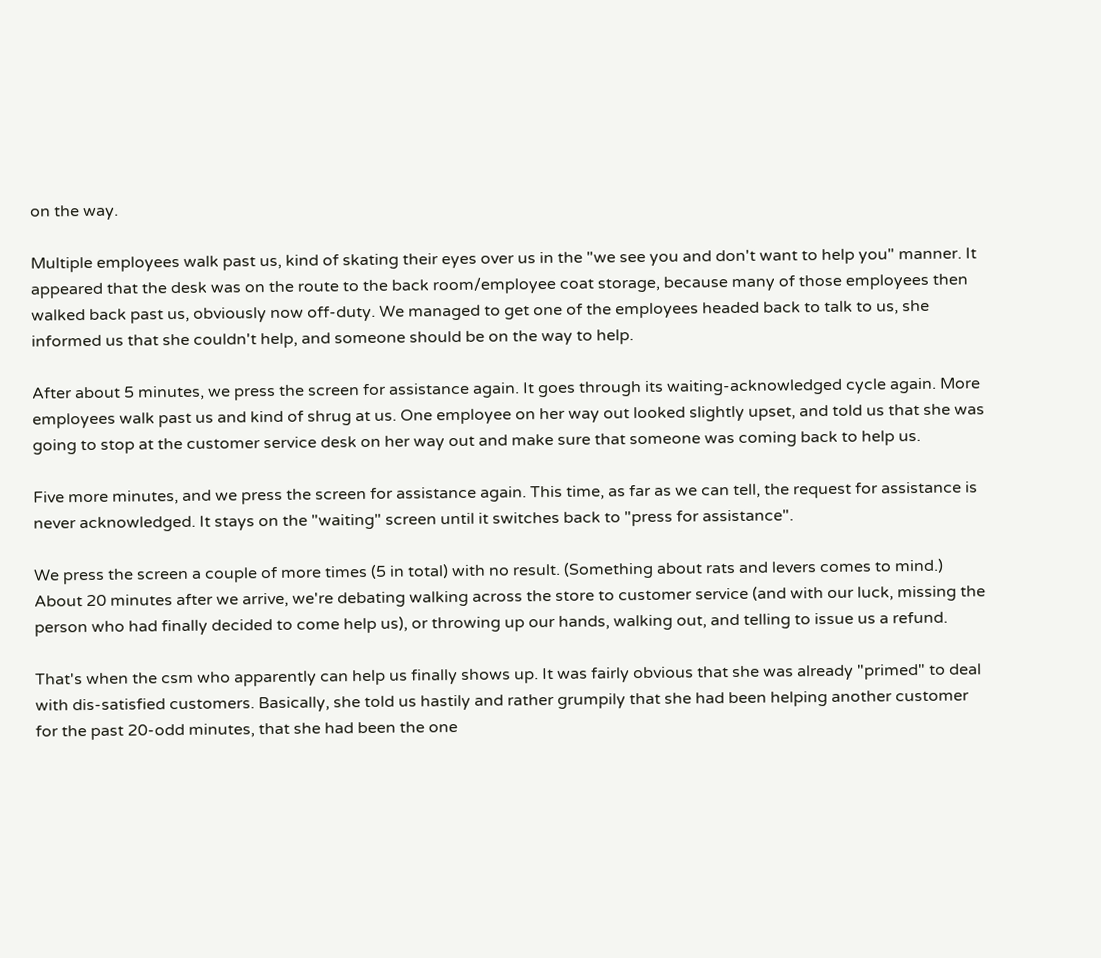on the way.

Multiple employees walk past us, kind of skating their eyes over us in the "we see you and don't want to help you" manner. It appeared that the desk was on the route to the back room/employee coat storage, because many of those employees then walked back past us, obviously now off-duty. We managed to get one of the employees headed back to talk to us, she informed us that she couldn't help, and someone should be on the way to help.

After about 5 minutes, we press the screen for assistance again. It goes through its waiting-acknowledged cycle again. More employees walk past us and kind of shrug at us. One employee on her way out looked slightly upset, and told us that she was going to stop at the customer service desk on her way out and make sure that someone was coming back to help us.

Five more minutes, and we press the screen for assistance again. This time, as far as we can tell, the request for assistance is never acknowledged. It stays on the "waiting" screen until it switches back to "press for assistance".

We press the screen a couple of more times (5 in total) with no result. (Something about rats and levers comes to mind.) About 20 minutes after we arrive, we're debating walking across the store to customer service (and with our luck, missing the person who had finally decided to come help us), or throwing up our hands, walking out, and telling to issue us a refund.

That's when the csm who apparently can help us finally shows up. It was fairly obvious that she was already "primed" to deal with dis-satisfied customers. Basically, she told us hastily and rather grumpily that she had been helping another customer for the past 20-odd minutes, that she had been the one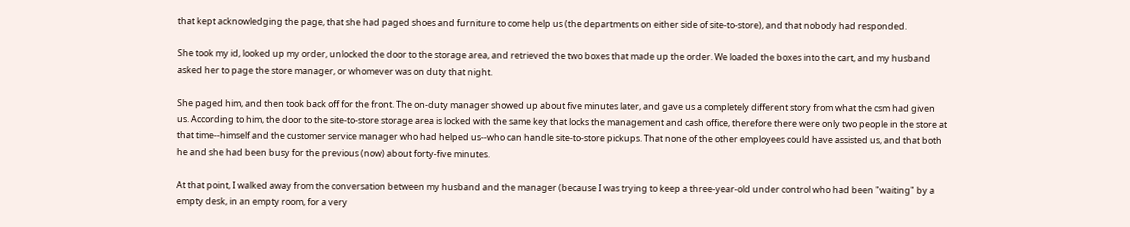that kept acknowledging the page, that she had paged shoes and furniture to come help us (the departments on either side of site-to-store), and that nobody had responded.

She took my id, looked up my order, unlocked the door to the storage area, and retrieved the two boxes that made up the order. We loaded the boxes into the cart, and my husband asked her to page the store manager, or whomever was on duty that night.

She paged him, and then took back off for the front. The on-duty manager showed up about five minutes later, and gave us a completely different story from what the csm had given us. According to him, the door to the site-to-store storage area is locked with the same key that locks the management and cash office, therefore there were only two people in the store at that time--himself and the customer service manager who had helped us--who can handle site-to-store pickups. That none of the other employees could have assisted us, and that both he and she had been busy for the previous (now) about forty-five minutes.

At that point, I walked away from the conversation between my husband and the manager (because I was trying to keep a three-year-old under control who had been "waiting" by a empty desk, in an empty room, for a very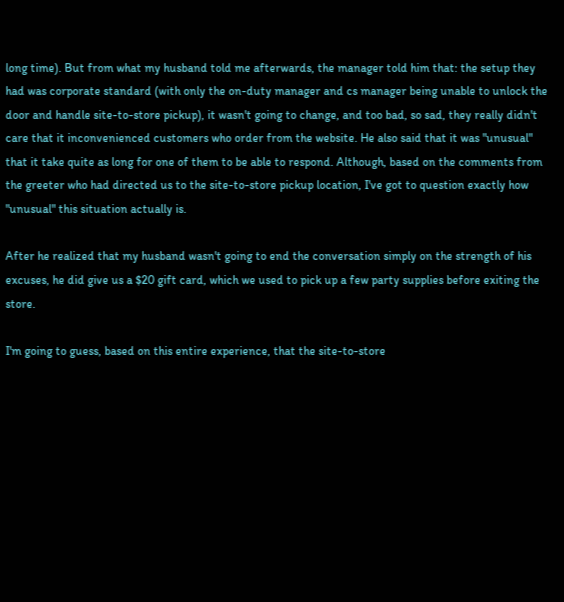long time). But from what my husband told me afterwards, the manager told him that: the setup they had was corporate standard (with only the on-duty manager and cs manager being unable to unlock the door and handle site-to-store pickup), it wasn't going to change, and too bad, so sad, they really didn't care that it inconvenienced customers who order from the website. He also said that it was "unusual" that it take quite as long for one of them to be able to respond. Although, based on the comments from the greeter who had directed us to the site-to-store pickup location, I've got to question exactly how "unusual" this situation actually is.

After he realized that my husband wasn't going to end the conversation simply on the strength of his excuses, he did give us a $20 gift card, which we used to pick up a few party supplies before exiting the store.

I'm going to guess, based on this entire experience, that the site-to-store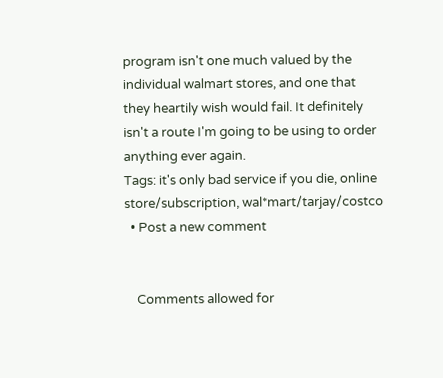program isn't one much valued by the individual walmart stores, and one that they heartily wish would fail. It definitely isn't a route I'm going to be using to order anything ever again.
Tags: it's only bad service if you die, online store/subscription, wal*mart/tarjay/costco
  • Post a new comment


    Comments allowed for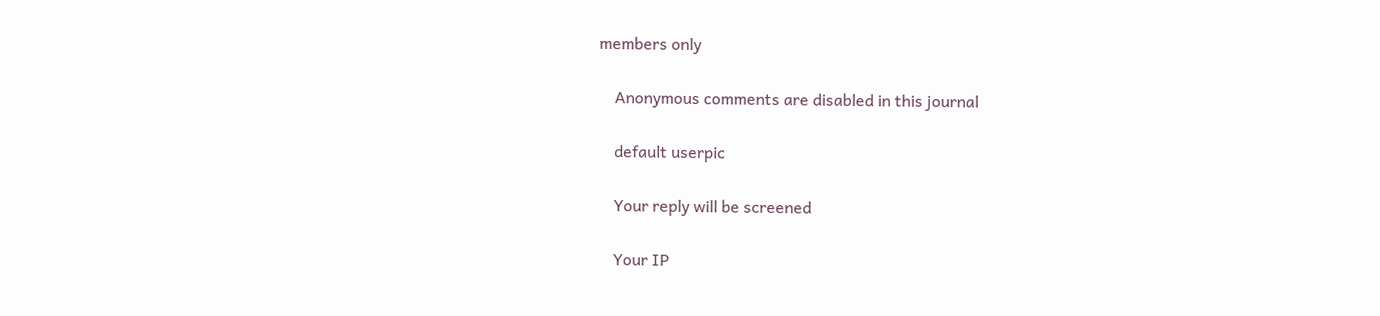members only

    Anonymous comments are disabled in this journal

    default userpic

    Your reply will be screened

    Your IP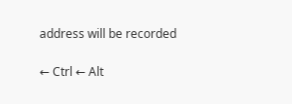address will be recorded

← Ctrl ← Alt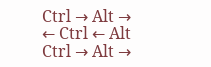Ctrl → Alt →
← Ctrl ← Alt
Ctrl → Alt →